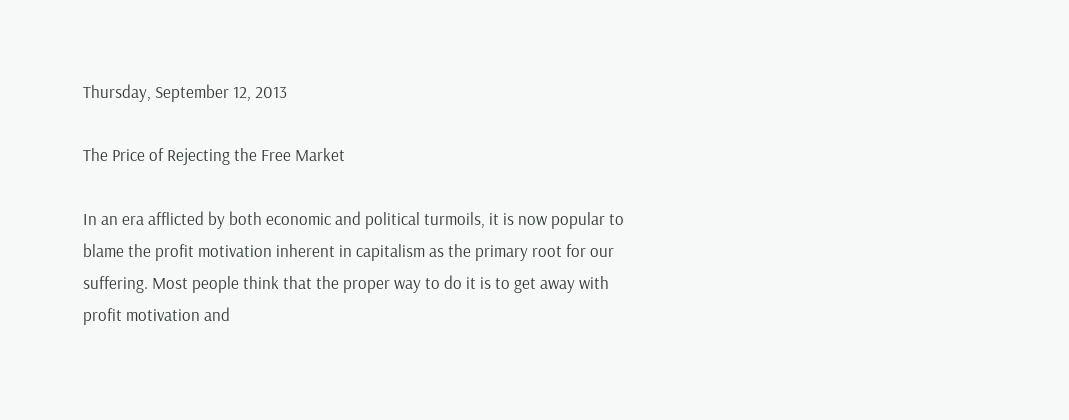Thursday, September 12, 2013

The Price of Rejecting the Free Market

In an era afflicted by both economic and political turmoils, it is now popular to blame the profit motivation inherent in capitalism as the primary root for our suffering. Most people think that the proper way to do it is to get away with profit motivation and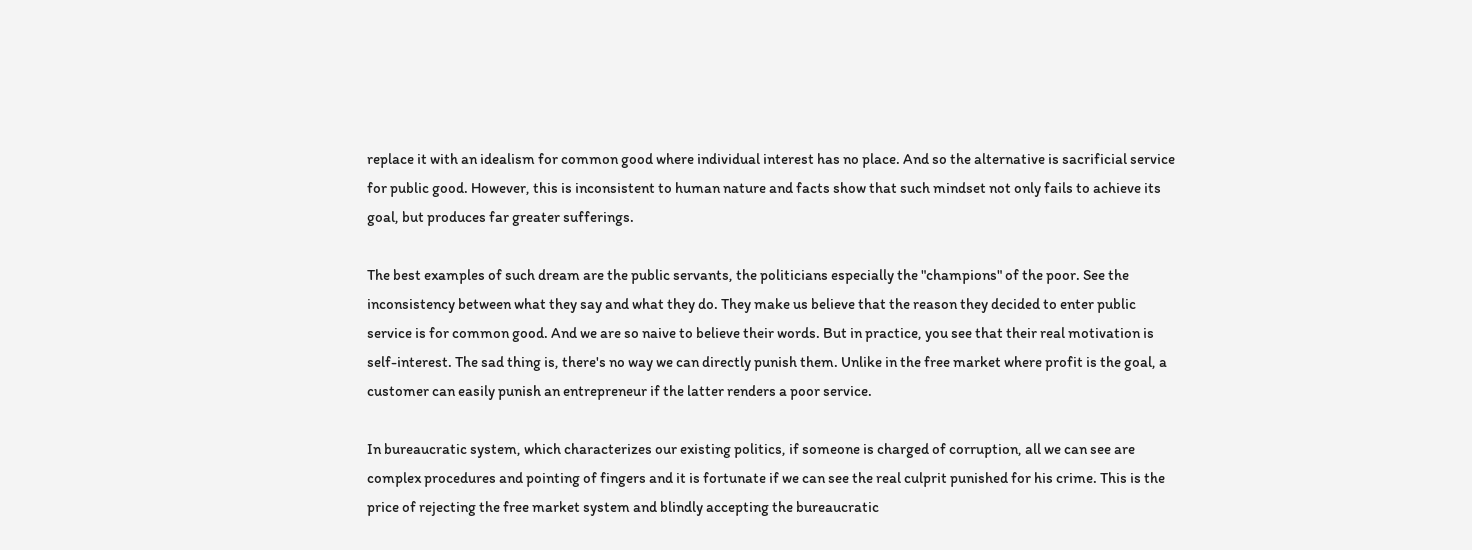replace it with an idealism for common good where individual interest has no place. And so the alternative is sacrificial service for public good. However, this is inconsistent to human nature and facts show that such mindset not only fails to achieve its goal, but produces far greater sufferings.

The best examples of such dream are the public servants, the politicians especially the "champions" of the poor. See the inconsistency between what they say and what they do. They make us believe that the reason they decided to enter public service is for common good. And we are so naive to believe their words. But in practice, you see that their real motivation is self-interest. The sad thing is, there's no way we can directly punish them. Unlike in the free market where profit is the goal, a customer can easily punish an entrepreneur if the latter renders a poor service.

In bureaucratic system, which characterizes our existing politics, if someone is charged of corruption, all we can see are complex procedures and pointing of fingers and it is fortunate if we can see the real culprit punished for his crime. This is the price of rejecting the free market system and blindly accepting the bureaucratic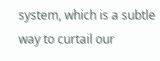system, which is a subtle way to curtail our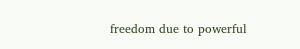freedom due to powerful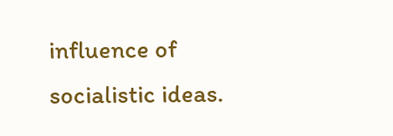influence of socialistic ideas.